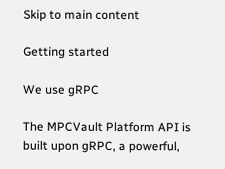Skip to main content

Getting started

We use gRPC

The MPCVault Platform API is built upon gRPC, a powerful,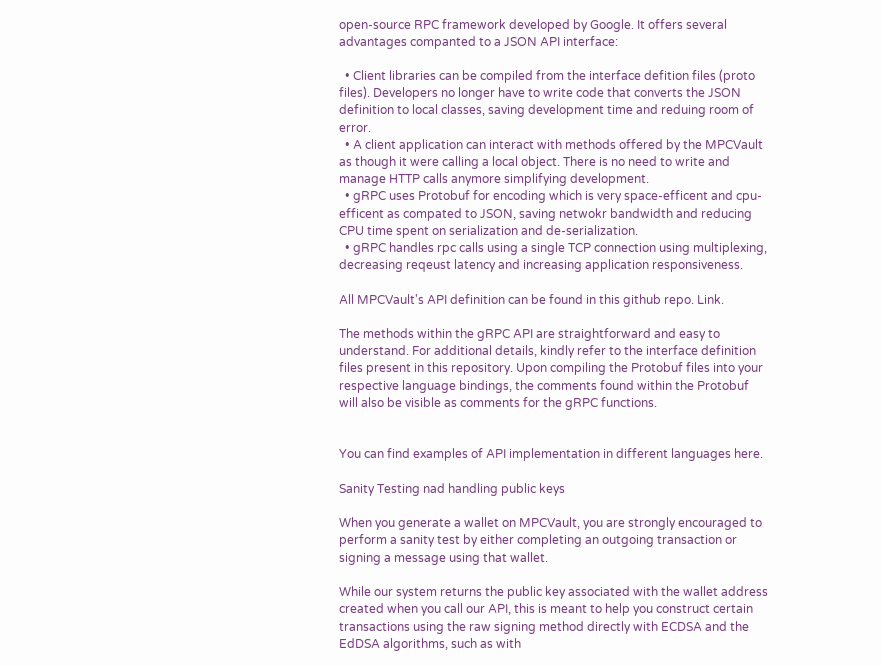open-source RPC framework developed by Google. It offers several advantages companted to a JSON API interface:

  • Client libraries can be compiled from the interface defition files (proto files). Developers no longer have to write code that converts the JSON definition to local classes, saving development time and reduing room of error.
  • A client application can interact with methods offered by the MPCVault as though it were calling a local object. There is no need to write and manage HTTP calls anymore simplifying development.
  • gRPC uses Protobuf for encoding which is very space-efficent and cpu-efficent as compated to JSON, saving netwokr bandwidth and reducing CPU time spent on serialization and de-serialization.
  • gRPC handles rpc calls using a single TCP connection using multiplexing, decreasing reqeust latency and increasing application responsiveness.

All MPCVault's API definition can be found in this github repo. Link.

The methods within the gRPC API are straightforward and easy to understand. For additional details, kindly refer to the interface definition files present in this repository. Upon compiling the Protobuf files into your respective language bindings, the comments found within the Protobuf will also be visible as comments for the gRPC functions.


You can find examples of API implementation in different languages here.

Sanity Testing nad handling public keys

When you generate a wallet on MPCVault, you are strongly encouraged to perform a sanity test by either completing an outgoing transaction or signing a message using that wallet.

While our system returns the public key associated with the wallet address created when you call our API, this is meant to help you construct certain transactions using the raw signing method directly with ECDSA and the EdDSA algorithms, such as with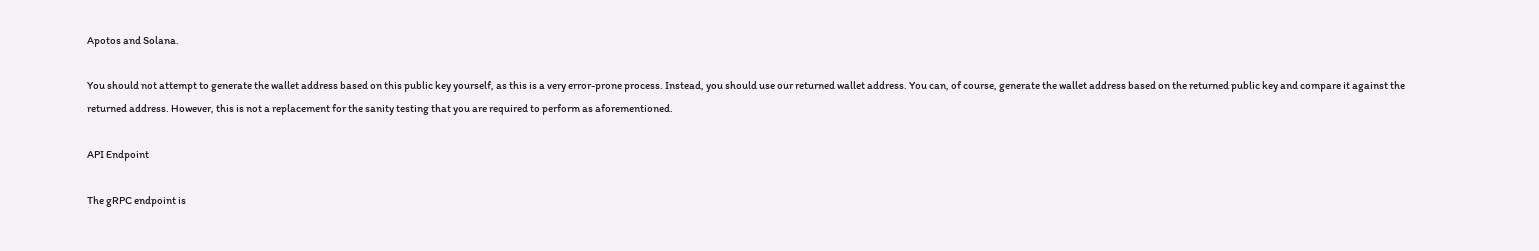Apotos and Solana.

You should not attempt to generate the wallet address based on this public key yourself, as this is a very error-prone process. Instead, you should use our returned wallet address. You can, of course, generate the wallet address based on the returned public key and compare it against the returned address. However, this is not a replacement for the sanity testing that you are required to perform as aforementioned.

API Endpoint

The gRPC endpoint is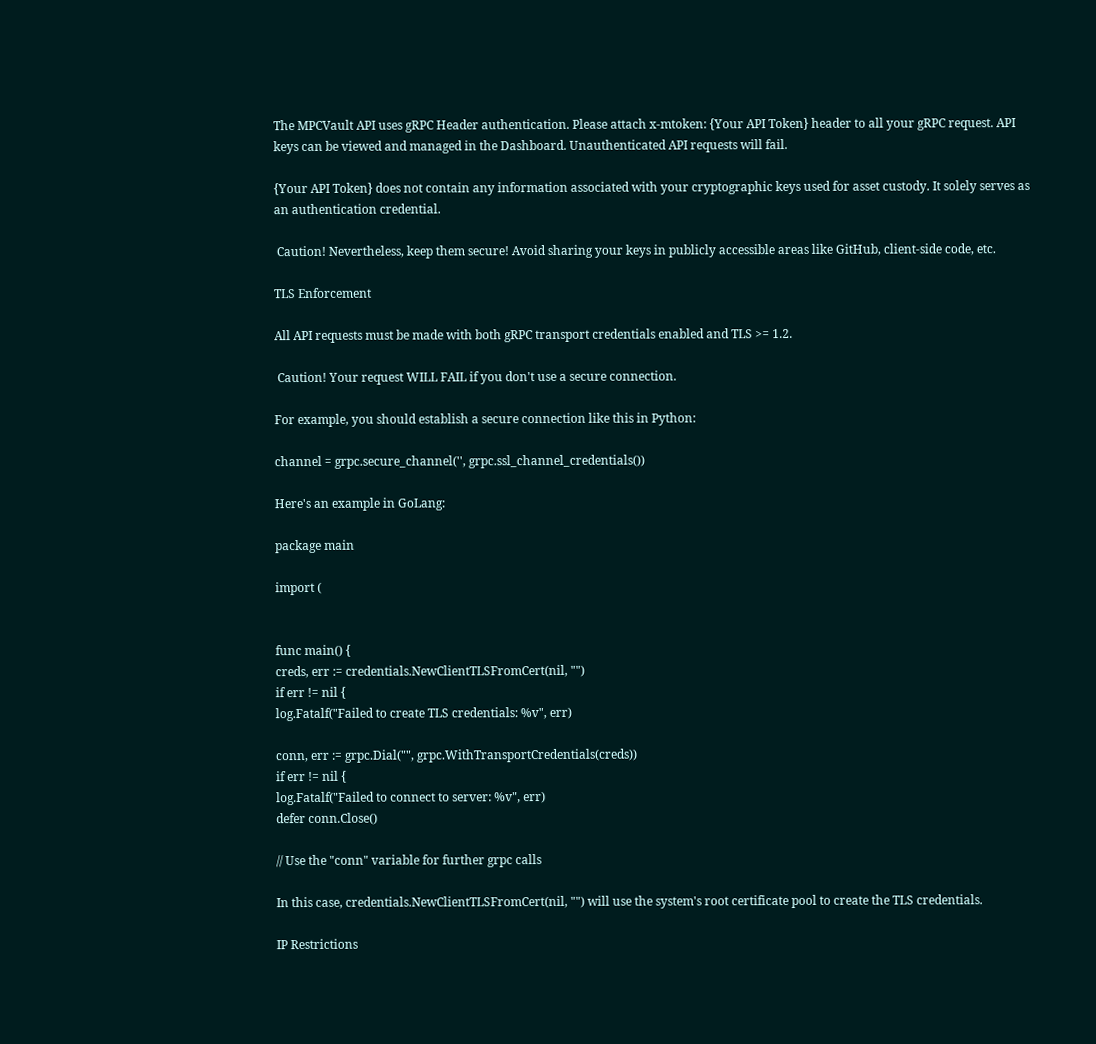The MPCVault API uses gRPC Header authentication. Please attach x-mtoken: {Your API Token} header to all your gRPC request. API keys can be viewed and managed in the Dashboard. Unauthenticated API requests will fail.

{Your API Token} does not contain any information associated with your cryptographic keys used for asset custody. It solely serves as an authentication credential.

 Caution! Nevertheless, keep them secure! Avoid sharing your keys in publicly accessible areas like GitHub, client-side code, etc.

TLS Enforcement

All API requests must be made with both gRPC transport credentials enabled and TLS >= 1.2.

 Caution! Your request WILL FAIL if you don't use a secure connection.

For example, you should establish a secure connection like this in Python:

channel = grpc.secure_channel('', grpc.ssl_channel_credentials())

Here's an example in GoLang:

package main

import (


func main() {
creds, err := credentials.NewClientTLSFromCert(nil, "")
if err != nil {
log.Fatalf("Failed to create TLS credentials: %v", err)

conn, err := grpc.Dial("", grpc.WithTransportCredentials(creds))
if err != nil {
log.Fatalf("Failed to connect to server: %v", err)
defer conn.Close()

// Use the "conn" variable for further grpc calls

In this case, credentials.NewClientTLSFromCert(nil, "") will use the system's root certificate pool to create the TLS credentials.

IP Restrictions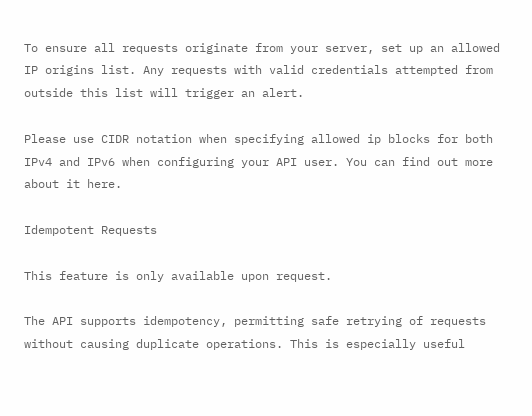To ensure all requests originate from your server, set up an allowed IP origins list. Any requests with valid credentials attempted from outside this list will trigger an alert.

Please use CIDR notation when specifying allowed ip blocks for both IPv4 and IPv6 when configuring your API user. You can find out more about it here.

Idempotent Requests

This feature is only available upon request.

The API supports idempotency, permitting safe retrying of requests without causing duplicate operations. This is especially useful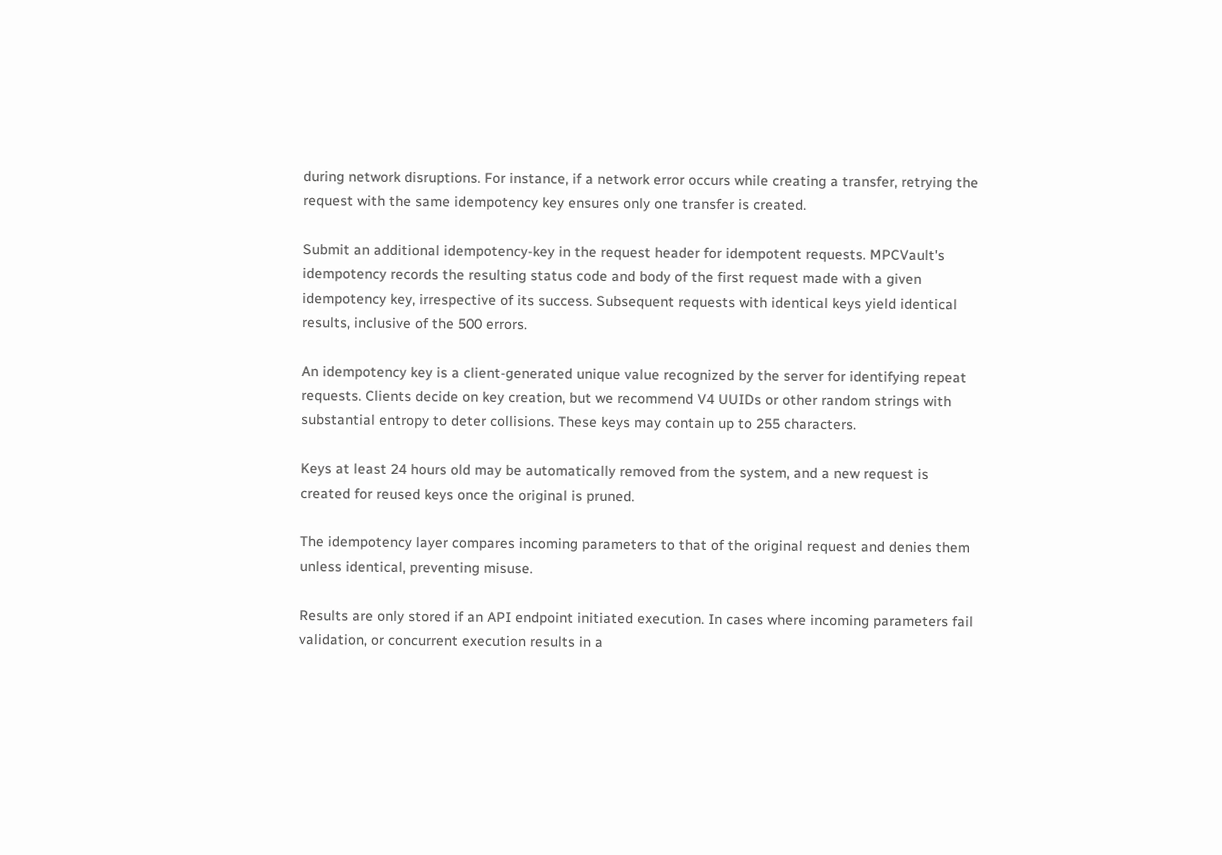during network disruptions. For instance, if a network error occurs while creating a transfer, retrying the request with the same idempotency key ensures only one transfer is created.

Submit an additional idempotency-key in the request header for idempotent requests. MPCVault's idempotency records the resulting status code and body of the first request made with a given idempotency key, irrespective of its success. Subsequent requests with identical keys yield identical results, inclusive of the 500 errors.

An idempotency key is a client-generated unique value recognized by the server for identifying repeat requests. Clients decide on key creation, but we recommend V4 UUIDs or other random strings with substantial entropy to deter collisions. These keys may contain up to 255 characters.

Keys at least 24 hours old may be automatically removed from the system, and a new request is created for reused keys once the original is pruned.

The idempotency layer compares incoming parameters to that of the original request and denies them unless identical, preventing misuse.

Results are only stored if an API endpoint initiated execution. In cases where incoming parameters fail validation, or concurrent execution results in a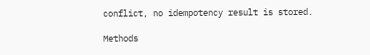conflict, no idempotency result is stored.

Methods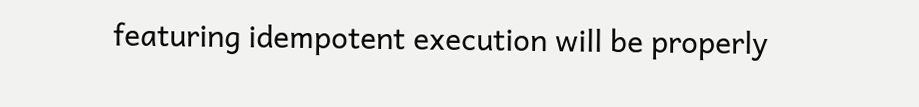featuring idempotent execution will be properly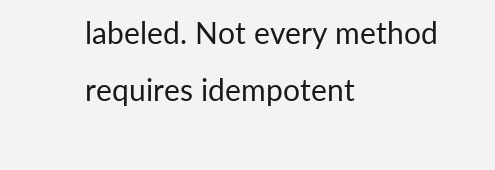labeled. Not every method requires idempotent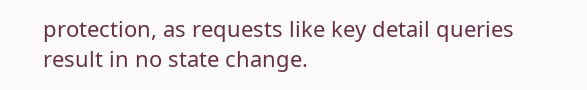protection, as requests like key detail queries result in no state change.